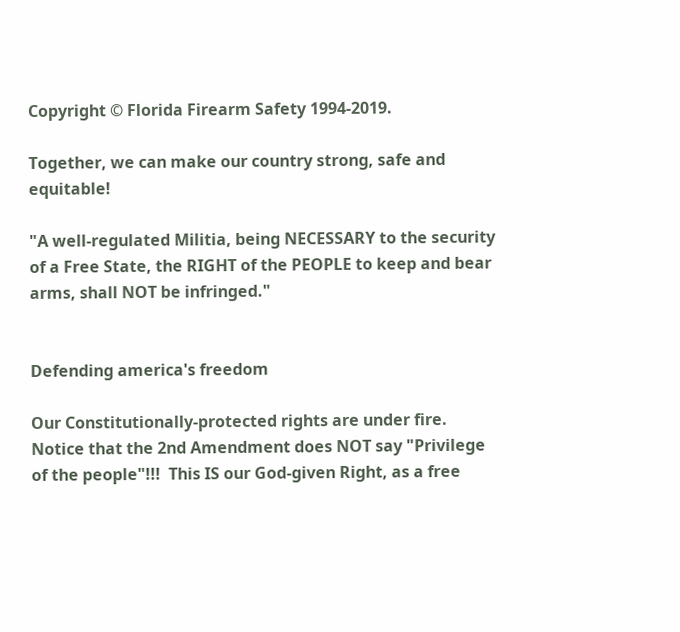Copyright © Florida Firearm Safety 1994-2019.

Together, we can make our country strong, safe and equitable!

"A well-regulated Militia, being NECESSARY to the security of a Free State, the RIGHT of the PEOPLE to keep and bear arms, shall NOT be infringed."


Defending america's freedom

Our Constitutionally-protected rights are under fire.  Notice that the 2nd Amendment does NOT say "Privilege of the people"!!!  This IS our God-given Right, as a free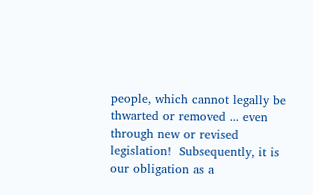people, which cannot legally be thwarted or removed ... even through new or revised legislation!  Subsequently, it is our obligation as a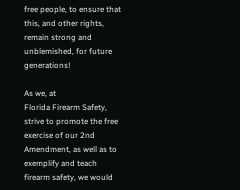free people, to ensure that this, and other rights, remain strong and unblemished, for future generations!

As we, at
Florida Firearm Safety, strive to promote the free exercise of our 2nd Amendment, as well as to exemplify and teach firearm safety, we would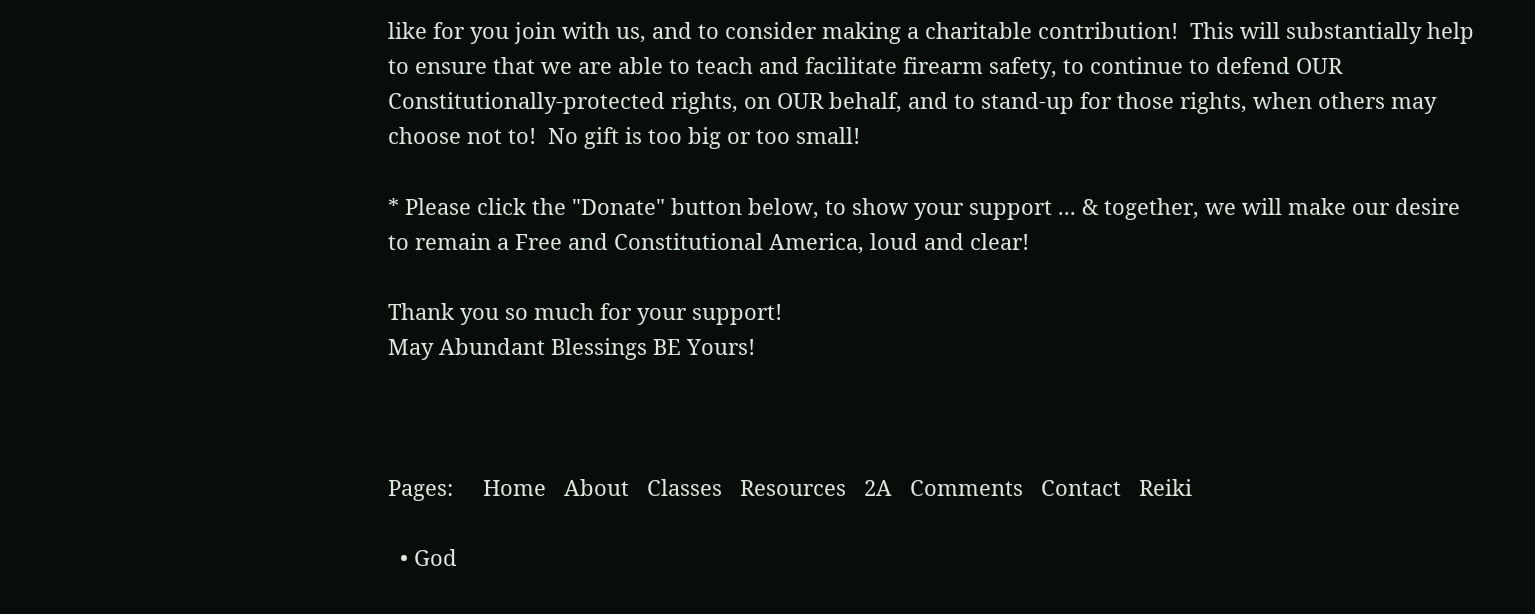like for you join with us, and to consider making a charitable contribution!  This will substantially help to ensure that we are able to teach and facilitate firearm safety, to continue to defend OUR Constitutionally-protected rights, on OUR behalf, and to stand-up for those rights, when others may choose not to!  No gift is too big or too small!

* Please click the "Donate" button below, to show your support ... & together, we will make our desire to remain a Free and Constitutional America, loud and clear!

Thank you so much for your support!
May Abundant Blessings BE Yours!



Pages:     Home   About   Classes   Resources   2A   Comments   Contact   Reiki

  • God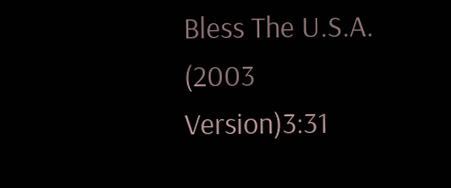Bless The U.S.A. (2003 Version)3:31